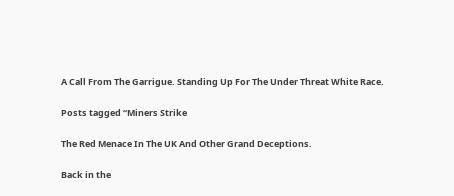A Call From The Garrigue. Standing Up For The Under Threat White Race.

Posts tagged “Miners Strike

The Red Menace In The UK And Other Grand Deceptions.

Back in the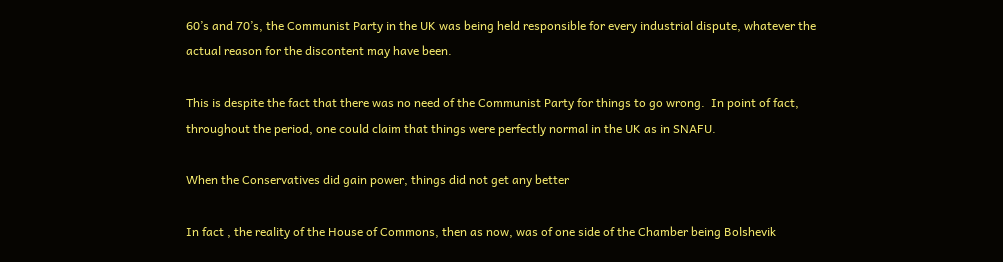60’s and 70’s, the Communist Party in the UK was being held responsible for every industrial dispute, whatever the actual reason for the discontent may have been.

This is despite the fact that there was no need of the Communist Party for things to go wrong.  In point of fact, throughout the period, one could claim that things were perfectly normal in the UK as in SNAFU.

When the Conservatives did gain power, things did not get any better

In fact , the reality of the House of Commons, then as now, was of one side of the Chamber being Bolshevik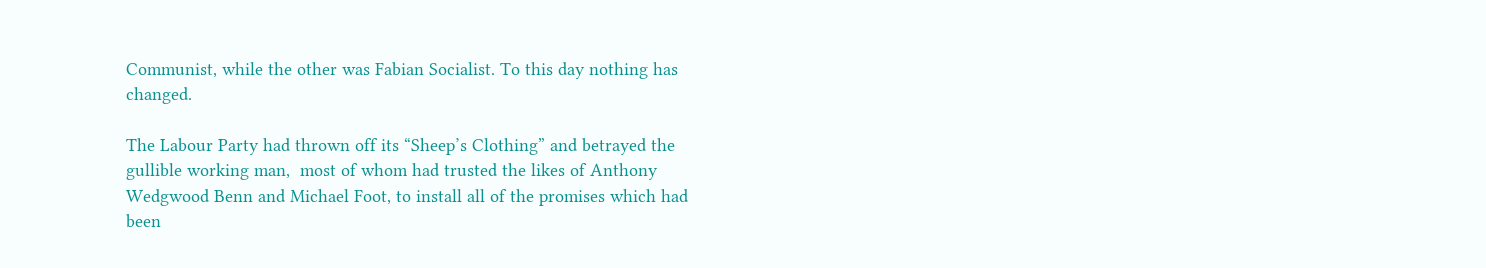Communist, while the other was Fabian Socialist. To this day nothing has changed.

The Labour Party had thrown off its “Sheep’s Clothing” and betrayed the gullible working man,  most of whom had trusted the likes of Anthony Wedgwood Benn and Michael Foot, to install all of the promises which had been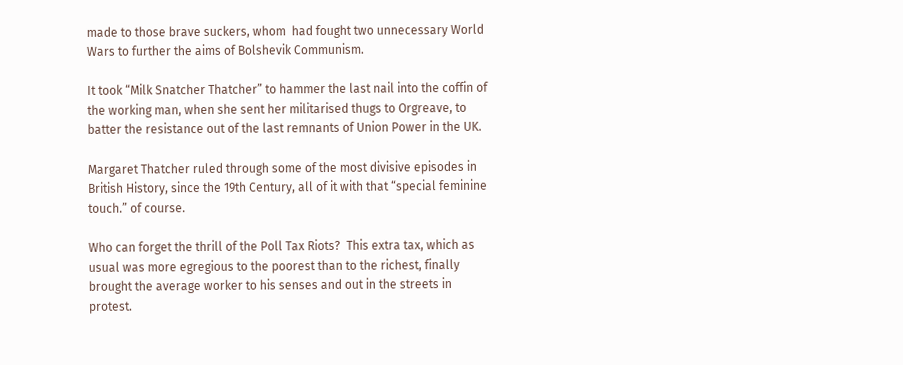made to those brave suckers, whom  had fought two unnecessary World Wars to further the aims of Bolshevik Communism.

It took “Milk Snatcher Thatcher” to hammer the last nail into the coffin of the working man, when she sent her militarised thugs to Orgreave, to batter the resistance out of the last remnants of Union Power in the UK.

Margaret Thatcher ruled through some of the most divisive episodes in British History, since the 19th Century, all of it with that “special feminine touch.” of course.

Who can forget the thrill of the Poll Tax Riots?  This extra tax, which as usual was more egregious to the poorest than to the richest, finally brought the average worker to his senses and out in the streets in protest.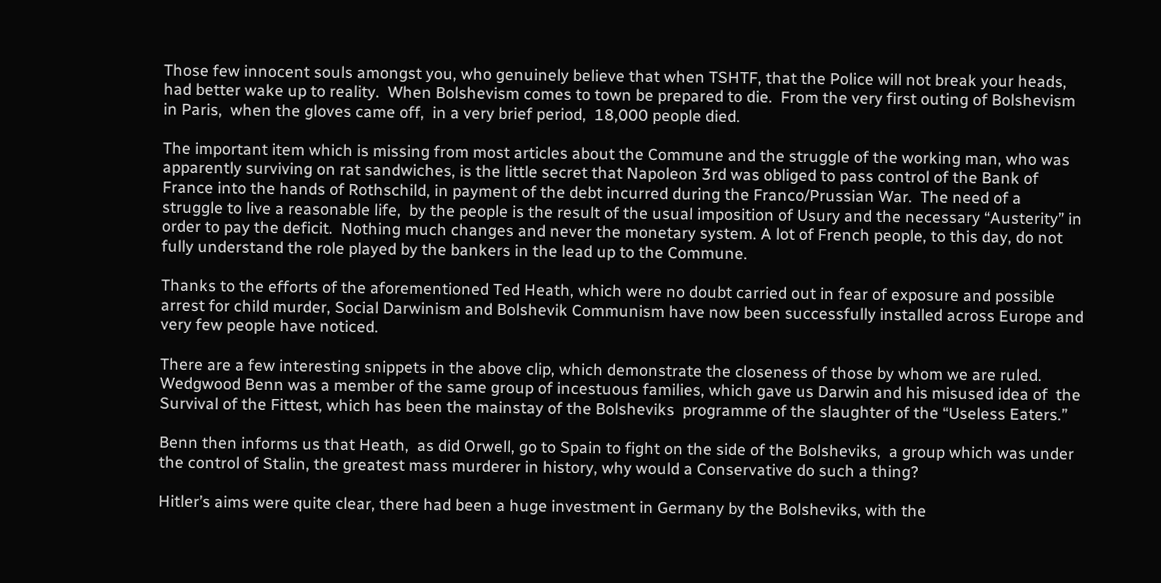Those few innocent souls amongst you, who genuinely believe that when TSHTF, that the Police will not break your heads, had better wake up to reality.  When Bolshevism comes to town be prepared to die.  From the very first outing of Bolshevism in Paris,  when the gloves came off,  in a very brief period,  18,000 people died.

The important item which is missing from most articles about the Commune and the struggle of the working man, who was apparently surviving on rat sandwiches, is the little secret that Napoleon 3rd was obliged to pass control of the Bank of France into the hands of Rothschild, in payment of the debt incurred during the Franco/Prussian War.  The need of a struggle to live a reasonable life,  by the people is the result of the usual imposition of Usury and the necessary “Austerity” in order to pay the deficit.  Nothing much changes and never the monetary system. A lot of French people, to this day, do not fully understand the role played by the bankers in the lead up to the Commune.

Thanks to the efforts of the aforementioned Ted Heath, which were no doubt carried out in fear of exposure and possible arrest for child murder, Social Darwinism and Bolshevik Communism have now been successfully installed across Europe and very few people have noticed.

There are a few interesting snippets in the above clip, which demonstrate the closeness of those by whom we are ruled. Wedgwood Benn was a member of the same group of incestuous families, which gave us Darwin and his misused idea of  the Survival of the Fittest, which has been the mainstay of the Bolsheviks  programme of the slaughter of the “Useless Eaters.”

Benn then informs us that Heath,  as did Orwell, go to Spain to fight on the side of the Bolsheviks,  a group which was under the control of Stalin, the greatest mass murderer in history, why would a Conservative do such a thing?

Hitler’s aims were quite clear, there had been a huge investment in Germany by the Bolsheviks, with the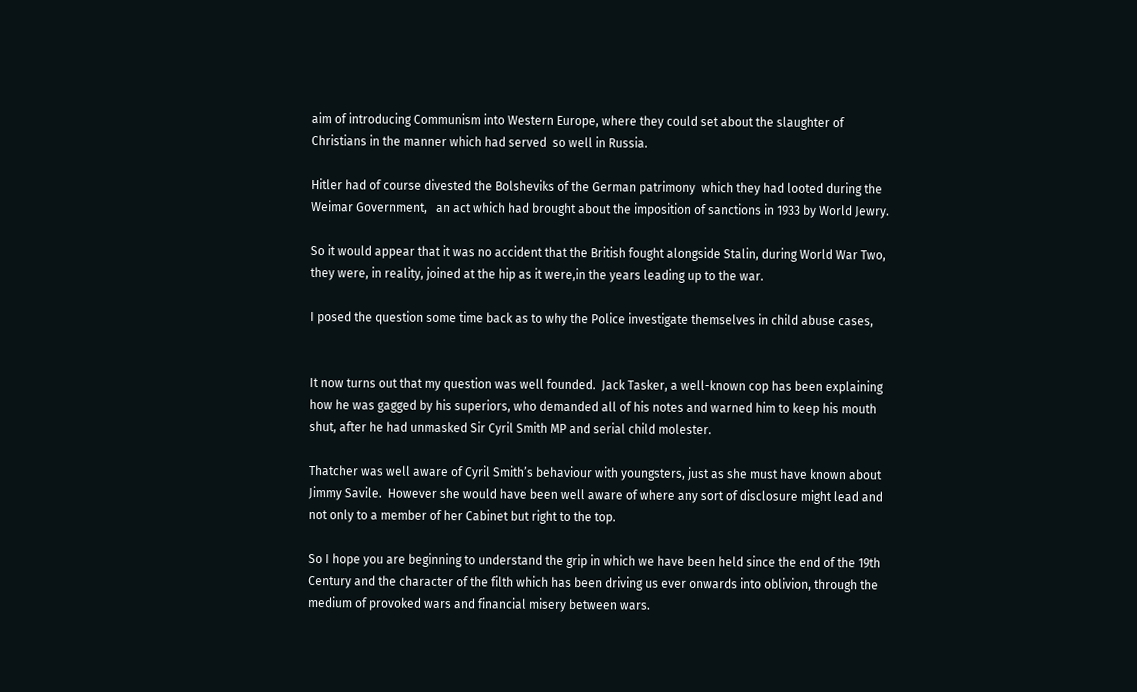aim of introducing Communism into Western Europe, where they could set about the slaughter of Christians in the manner which had served  so well in Russia.

Hitler had of course divested the Bolsheviks of the German patrimony  which they had looted during the Weimar Government,   an act which had brought about the imposition of sanctions in 1933 by World Jewry.

So it would appear that it was no accident that the British fought alongside Stalin, during World War Two, they were, in reality, joined at the hip as it were,in the years leading up to the war.

I posed the question some time back as to why the Police investigate themselves in child abuse cases,


It now turns out that my question was well founded.  Jack Tasker, a well-known cop has been explaining how he was gagged by his superiors, who demanded all of his notes and warned him to keep his mouth shut, after he had unmasked Sir Cyril Smith MP and serial child molester.

Thatcher was well aware of Cyril Smith’s behaviour with youngsters, just as she must have known about Jimmy Savile.  However she would have been well aware of where any sort of disclosure might lead and not only to a member of her Cabinet but right to the top.

So I hope you are beginning to understand the grip in which we have been held since the end of the 19th Century and the character of the filth which has been driving us ever onwards into oblivion, through the medium of provoked wars and financial misery between wars.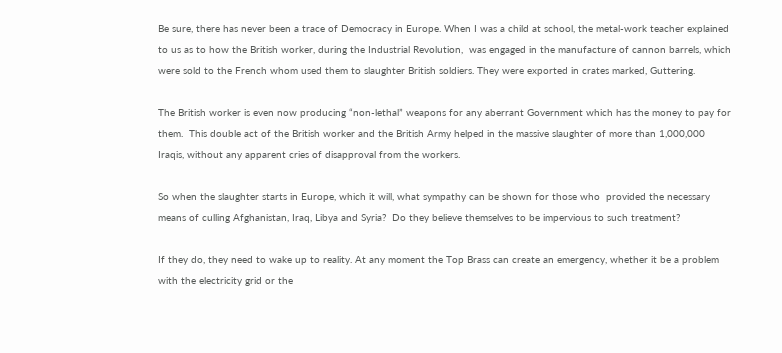Be sure, there has never been a trace of Democracy in Europe. When I was a child at school, the metal-work teacher explained to us as to how the British worker, during the Industrial Revolution,  was engaged in the manufacture of cannon barrels, which were sold to the French whom used them to slaughter British soldiers. They were exported in crates marked, Guttering.

The British worker is even now producing “non-lethal” weapons for any aberrant Government which has the money to pay for them.  This double act of the British worker and the British Army helped in the massive slaughter of more than 1,000,000 Iraqis, without any apparent cries of disapproval from the workers.

So when the slaughter starts in Europe, which it will, what sympathy can be shown for those who  provided the necessary means of culling Afghanistan, Iraq, Libya and Syria?  Do they believe themselves to be impervious to such treatment?

If they do, they need to wake up to reality. At any moment the Top Brass can create an emergency, whether it be a problem with the electricity grid or the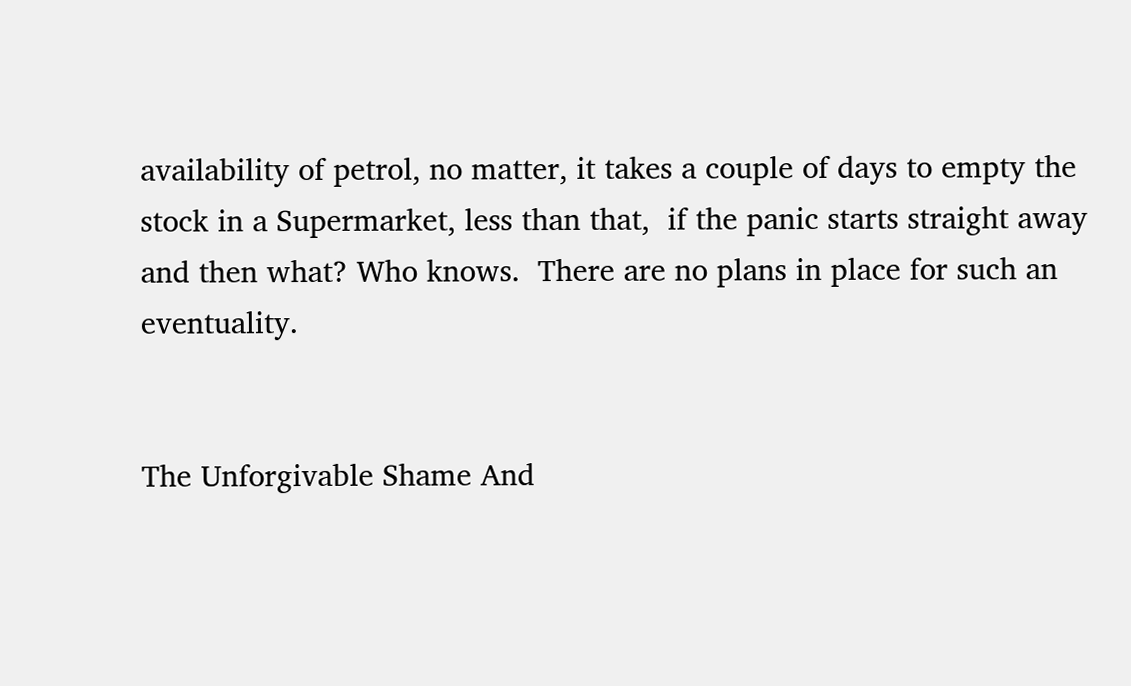availability of petrol, no matter, it takes a couple of days to empty the stock in a Supermarket, less than that,  if the panic starts straight away and then what? Who knows.  There are no plans in place for such an eventuality.


The Unforgivable Shame And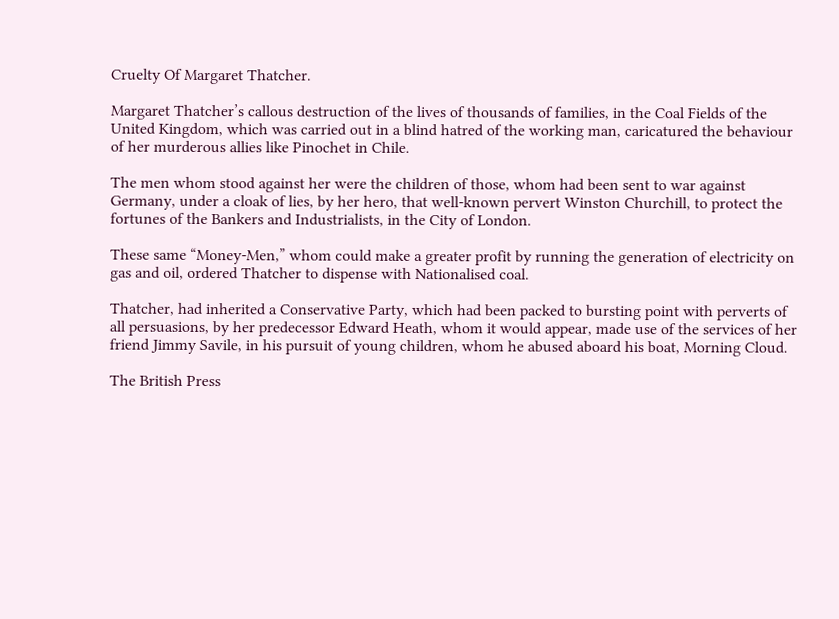Cruelty Of Margaret Thatcher.

Margaret Thatcher’s callous destruction of the lives of thousands of families, in the Coal Fields of the United Kingdom, which was carried out in a blind hatred of the working man, caricatured the behaviour of her murderous allies like Pinochet in Chile.

The men whom stood against her were the children of those, whom had been sent to war against Germany, under a cloak of lies, by her hero, that well-known pervert Winston Churchill, to protect the fortunes of the Bankers and Industrialists, in the City of London.

These same “Money-Men,” whom could make a greater profit by running the generation of electricity on gas and oil, ordered Thatcher to dispense with Nationalised coal.

Thatcher, had inherited a Conservative Party, which had been packed to bursting point with perverts of all persuasions, by her predecessor Edward Heath, whom it would appear, made use of the services of her friend Jimmy Savile, in his pursuit of young children, whom he abused aboard his boat, Morning Cloud.

The British Press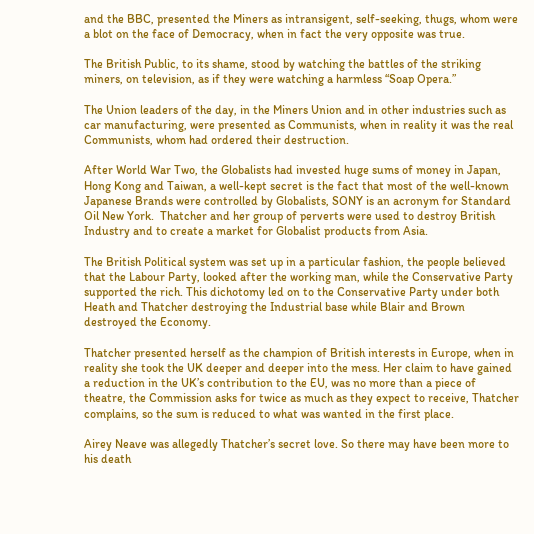and the BBC, presented the Miners as intransigent, self-seeking, thugs, whom were a blot on the face of Democracy, when in fact the very opposite was true.

The British Public, to its shame, stood by watching the battles of the striking miners, on television, as if they were watching a harmless “Soap Opera.”

The Union leaders of the day, in the Miners Union and in other industries such as car manufacturing, were presented as Communists, when in reality it was the real Communists, whom had ordered their destruction.

After World War Two, the Globalists had invested huge sums of money in Japan, Hong Kong and Taiwan, a well-kept secret is the fact that most of the well-known Japanese Brands were controlled by Globalists, SONY is an acronym for Standard Oil New York.  Thatcher and her group of perverts were used to destroy British Industry and to create a market for Globalist products from Asia.

The British Political system was set up in a particular fashion, the people believed that the Labour Party, looked after the working man, while the Conservative Party supported the rich. This dichotomy led on to the Conservative Party under both Heath and Thatcher destroying the Industrial base while Blair and Brown destroyed the Economy.

Thatcher presented herself as the champion of British interests in Europe, when in reality she took the UK deeper and deeper into the mess. Her claim to have gained a reduction in the UK’s contribution to the EU, was no more than a piece of theatre, the Commission asks for twice as much as they expect to receive, Thatcher complains, so the sum is reduced to what was wanted in the first place.

Airey Neave was allegedly Thatcher’s secret love. So there may have been more to his death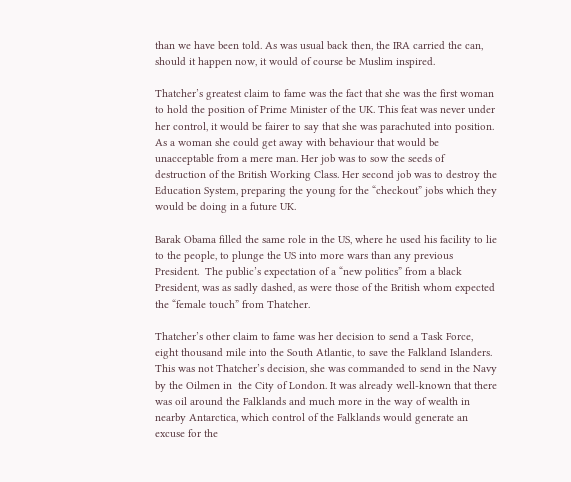than we have been told. As was usual back then, the IRA carried the can, should it happen now, it would of course be Muslim inspired.

Thatcher’s greatest claim to fame was the fact that she was the first woman to hold the position of Prime Minister of the UK. This feat was never under her control, it would be fairer to say that she was parachuted into position. As a woman she could get away with behaviour that would be unacceptable from a mere man. Her job was to sow the seeds of destruction of the British Working Class. Her second job was to destroy the Education System, preparing the young for the “checkout” jobs which they would be doing in a future UK.

Barak Obama filled the same role in the US, where he used his facility to lie to the people, to plunge the US into more wars than any previous President.  The public’s expectation of a “new politics” from a black President, was as sadly dashed, as were those of the British whom expected the “female touch” from Thatcher.

Thatcher’s other claim to fame was her decision to send a Task Force, eight thousand mile into the South Atlantic, to save the Falkland Islanders. This was not Thatcher’s decision, she was commanded to send in the Navy by the Oilmen in  the City of London. It was already well-known that there was oil around the Falklands and much more in the way of wealth in nearby Antarctica, which control of the Falklands would generate an excuse for the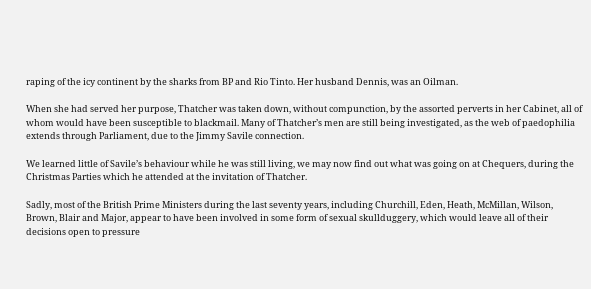raping of the icy continent by the sharks from BP and Rio Tinto. Her husband Dennis, was an Oilman.

When she had served her purpose, Thatcher was taken down, without compunction, by the assorted perverts in her Cabinet, all of whom would have been susceptible to blackmail. Many of Thatcher’s men are still being investigated, as the web of paedophilia extends through Parliament, due to the Jimmy Savile connection.

We learned little of Savile’s behaviour while he was still living, we may now find out what was going on at Chequers, during the Christmas Parties which he attended at the invitation of Thatcher.

Sadly, most of the British Prime Ministers during the last seventy years, including Churchill, Eden, Heath, McMillan, Wilson, Brown, Blair and Major, appear to have been involved in some form of sexual skullduggery, which would leave all of their decisions open to pressure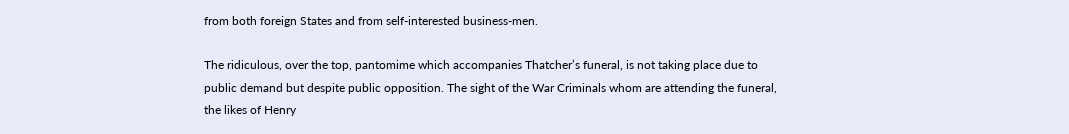from both foreign States and from self-interested business-men.

The ridiculous, over the top, pantomime which accompanies Thatcher’s funeral, is not taking place due to public demand but despite public opposition. The sight of the War Criminals whom are attending the funeral, the likes of Henry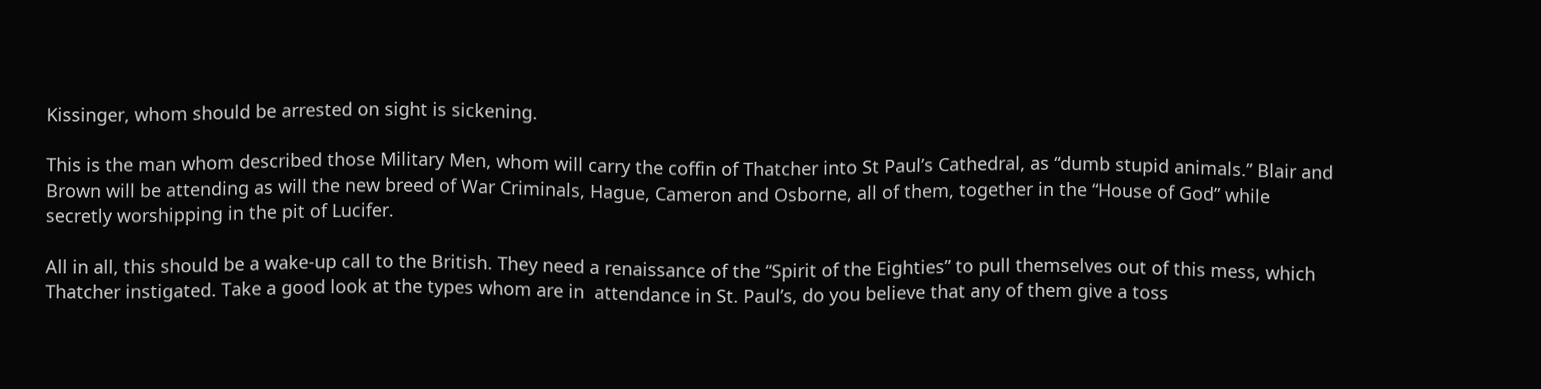Kissinger, whom should be arrested on sight is sickening.

This is the man whom described those Military Men, whom will carry the coffin of Thatcher into St Paul’s Cathedral, as “dumb stupid animals.” Blair and Brown will be attending as will the new breed of War Criminals, Hague, Cameron and Osborne, all of them, together in the “House of God” while secretly worshipping in the pit of Lucifer.

All in all, this should be a wake-up call to the British. They need a renaissance of the “Spirit of the Eighties” to pull themselves out of this mess, which Thatcher instigated. Take a good look at the types whom are in  attendance in St. Paul’s, do you believe that any of them give a toss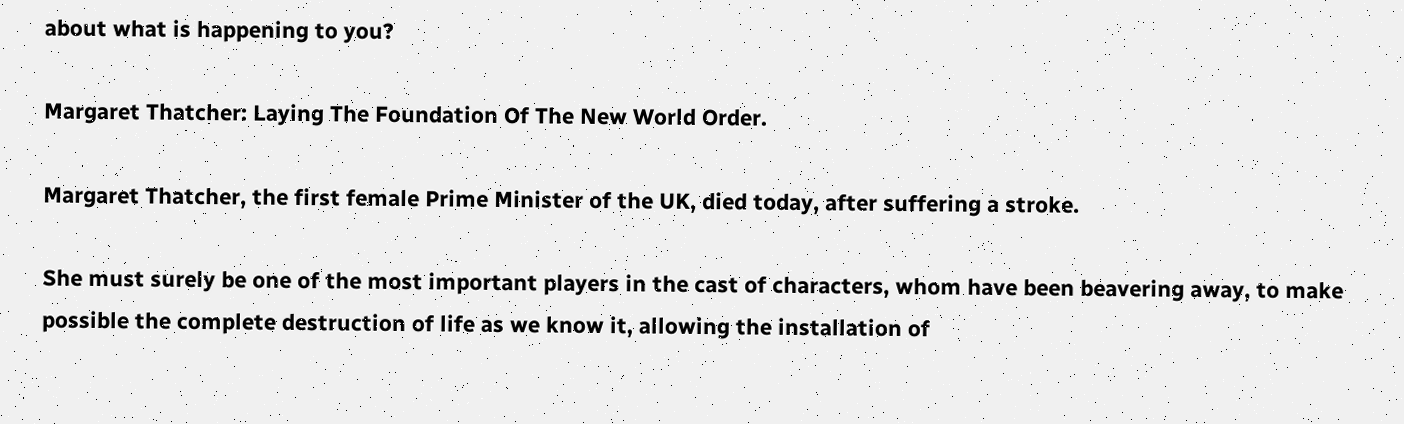about what is happening to you?

Margaret Thatcher: Laying The Foundation Of The New World Order.

Margaret Thatcher, the first female Prime Minister of the UK, died today, after suffering a stroke.

She must surely be one of the most important players in the cast of characters, whom have been beavering away, to make possible the complete destruction of life as we know it, allowing the installation of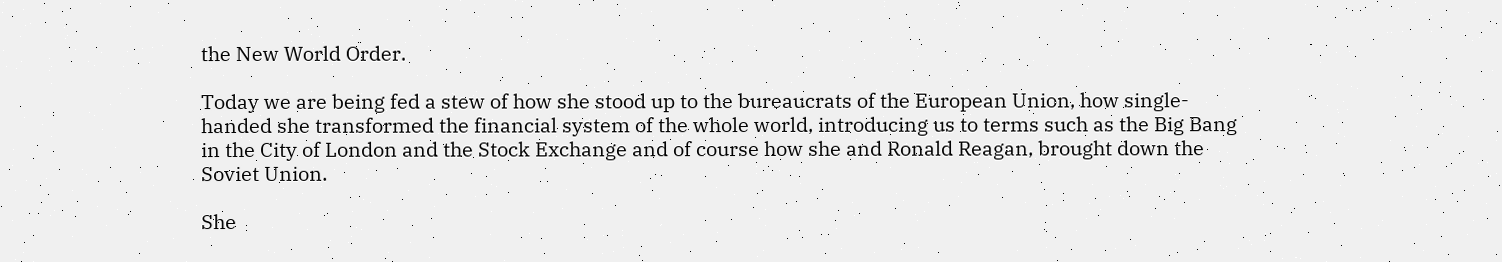the New World Order.

Today we are being fed a stew of how she stood up to the bureaucrats of the European Union, how single-handed she transformed the financial system of the whole world, introducing us to terms such as the Big Bang in the City of London and the Stock Exchange and of course how she and Ronald Reagan, brought down the Soviet Union.

She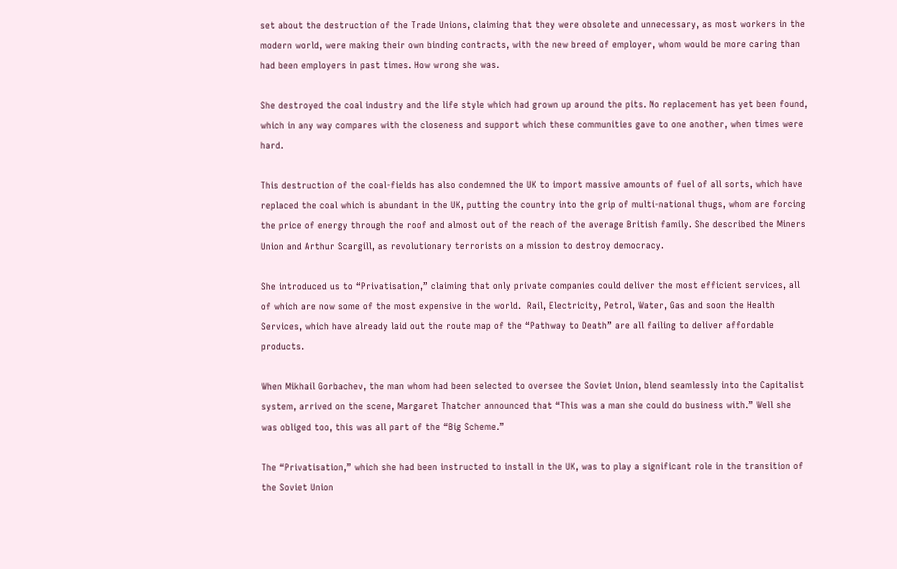set about the destruction of the Trade Unions, claiming that they were obsolete and unnecessary, as most workers in the modern world, were making their own binding contracts, with the new breed of employer, whom would be more caring than had been employers in past times. How wrong she was.

She destroyed the coal industry and the life style which had grown up around the pits. No replacement has yet been found, which in any way compares with the closeness and support which these communities gave to one another, when times were hard.

This destruction of the coal-fields has also condemned the UK to import massive amounts of fuel of all sorts, which have replaced the coal which is abundant in the UK, putting the country into the grip of multi-national thugs, whom are forcing the price of energy through the roof and almost out of the reach of the average British family. She described the Miners Union and Arthur Scargill, as revolutionary terrorists on a mission to destroy democracy.

She introduced us to “Privatisation,” claiming that only private companies could deliver the most efficient services, all of which are now some of the most expensive in the world.  Rail, Electricity, Petrol, Water, Gas and soon the Health Services, which have already laid out the route map of the “Pathway to Death” are all failing to deliver affordable products.

When Mikhail Gorbachev, the man whom had been selected to oversee the Soviet Union, blend seamlessly into the Capitalist system, arrived on the scene, Margaret Thatcher announced that “This was a man she could do business with.” Well she was obliged too, this was all part of the “Big Scheme.”

The “Privatisation,” which she had been instructed to install in the UK, was to play a significant role in the transition of the Soviet Union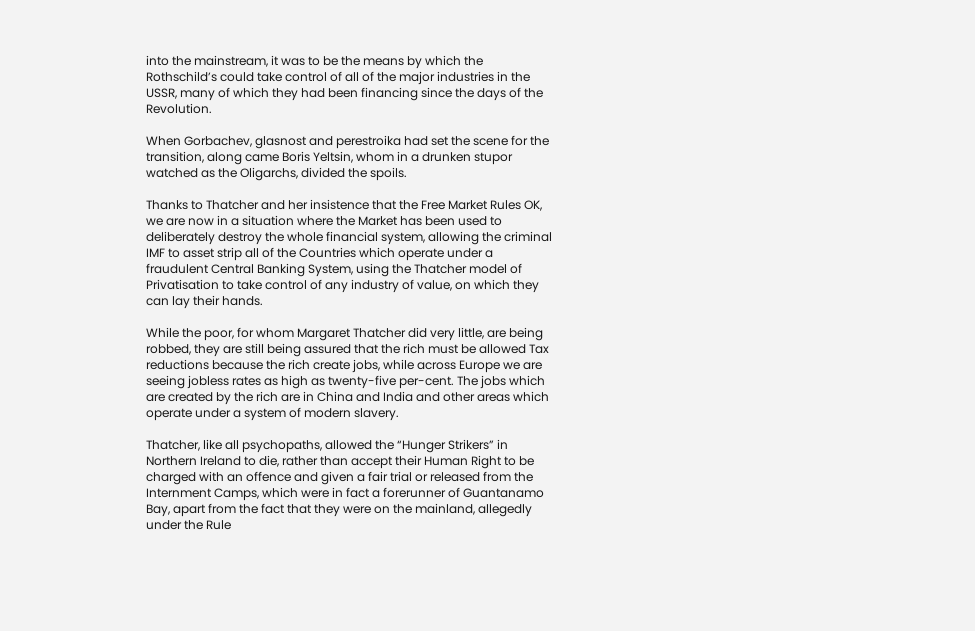into the mainstream, it was to be the means by which the Rothschild’s could take control of all of the major industries in the USSR, many of which they had been financing since the days of the Revolution.

When Gorbachev, glasnost and perestroika had set the scene for the transition, along came Boris Yeltsin, whom in a drunken stupor watched as the Oligarchs, divided the spoils.

Thanks to Thatcher and her insistence that the Free Market Rules OK, we are now in a situation where the Market has been used to deliberately destroy the whole financial system, allowing the criminal IMF to asset strip all of the Countries which operate under a fraudulent Central Banking System, using the Thatcher model of Privatisation to take control of any industry of value, on which they can lay their hands.

While the poor, for whom Margaret Thatcher did very little, are being robbed, they are still being assured that the rich must be allowed Tax reductions because the rich create jobs, while across Europe we are seeing jobless rates as high as twenty-five per-cent. The jobs which are created by the rich are in China and India and other areas which operate under a system of modern slavery.

Thatcher, like all psychopaths, allowed the “Hunger Strikers” in Northern Ireland to die, rather than accept their Human Right to be charged with an offence and given a fair trial or released from the Internment Camps, which were in fact a forerunner of Guantanamo Bay, apart from the fact that they were on the mainland, allegedly under the Rule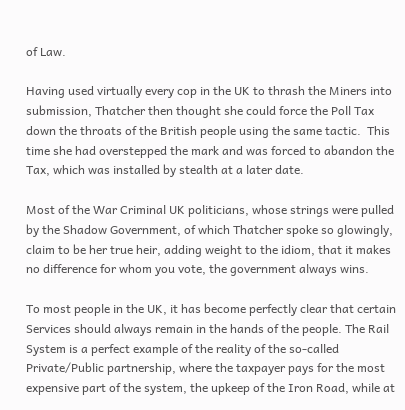of Law.

Having used virtually every cop in the UK to thrash the Miners into submission, Thatcher then thought she could force the Poll Tax down the throats of the British people using the same tactic.  This time she had overstepped the mark and was forced to abandon the Tax, which was installed by stealth at a later date.

Most of the War Criminal UK politicians, whose strings were pulled by the Shadow Government, of which Thatcher spoke so glowingly, claim to be her true heir, adding weight to the idiom, that it makes no difference for whom you vote, the government always wins.

To most people in the UK, it has become perfectly clear that certain Services should always remain in the hands of the people. The Rail System is a perfect example of the reality of the so-called Private/Public partnership, where the taxpayer pays for the most expensive part of the system, the upkeep of the Iron Road, while at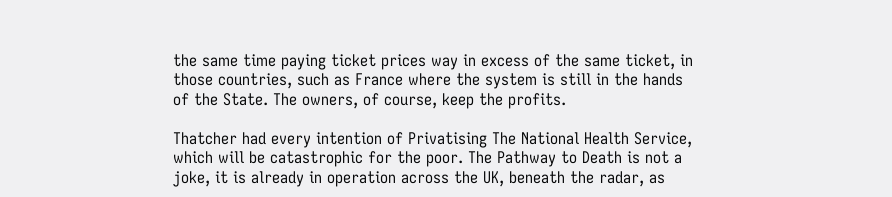the same time paying ticket prices way in excess of the same ticket, in those countries, such as France where the system is still in the hands of the State. The owners, of course, keep the profits.

Thatcher had every intention of Privatising The National Health Service, which will be catastrophic for the poor. The Pathway to Death is not a joke, it is already in operation across the UK, beneath the radar, as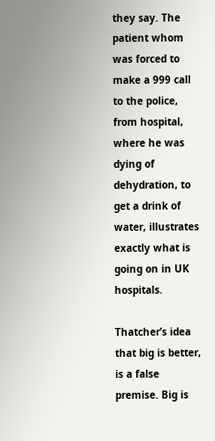they say. The patient whom was forced to make a 999 call to the police, from hospital, where he was dying of dehydration, to get a drink of water, illustrates exactly what is going on in UK hospitals.

Thatcher’s idea that big is better, is a false premise. Big is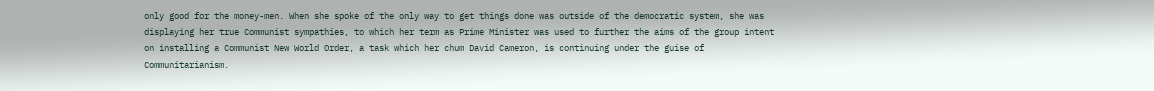only good for the money-men. When she spoke of the only way to get things done was outside of the democratic system, she was displaying her true Communist sympathies, to which her term as Prime Minister was used to further the aims of the group intent on installing a Communist New World Order, a task which her chum David Cameron, is continuing under the guise of Communitarianism.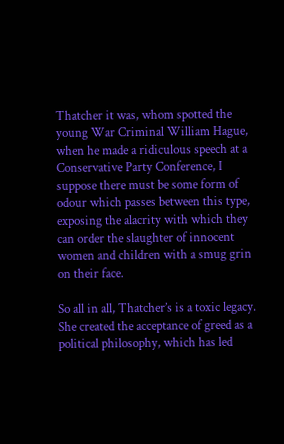Thatcher it was, whom spotted the young War Criminal William Hague, when he made a ridiculous speech at a Conservative Party Conference, I suppose there must be some form of odour which passes between this type, exposing the alacrity with which they can order the slaughter of innocent women and children with a smug grin on their face.

So all in all, Thatcher’s is a toxic legacy. She created the acceptance of greed as a political philosophy, which has led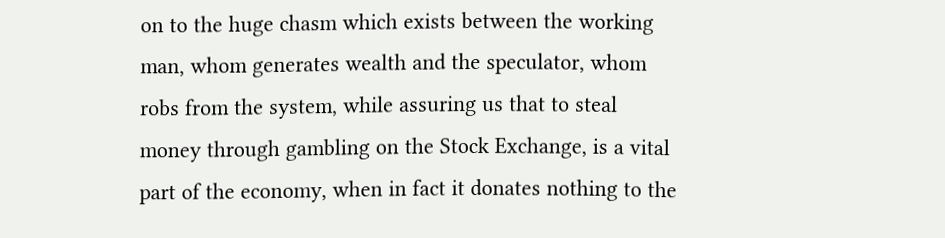on to the huge chasm which exists between the working man, whom generates wealth and the speculator, whom robs from the system, while assuring us that to steal money through gambling on the Stock Exchange, is a vital part of the economy, when in fact it donates nothing to the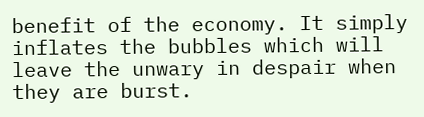benefit of the economy. It simply inflates the bubbles which will leave the unwary in despair when they are burst.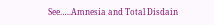See…..Amnesia and Total Disdain